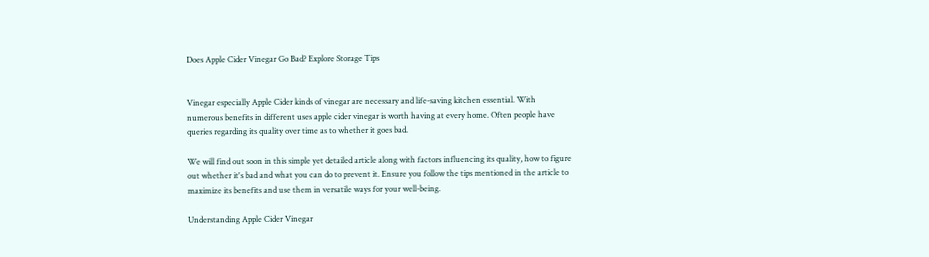Does Apple Cider Vinegar Go Bad? Explore Storage Tips


Vinegar especially Apple Cider kinds of vinegar are necessary and life-saving kitchen essential. With numerous benefits in different uses apple cider vinegar is worth having at every home. Often people have queries regarding its quality over time as to whether it goes bad.

We will find out soon in this simple yet detailed article along with factors influencing its quality, how to figure out whether it's bad and what you can do to prevent it. Ensure you follow the tips mentioned in the article to maximize its benefits and use them in versatile ways for your well-being.

Understanding Apple Cider Vinegar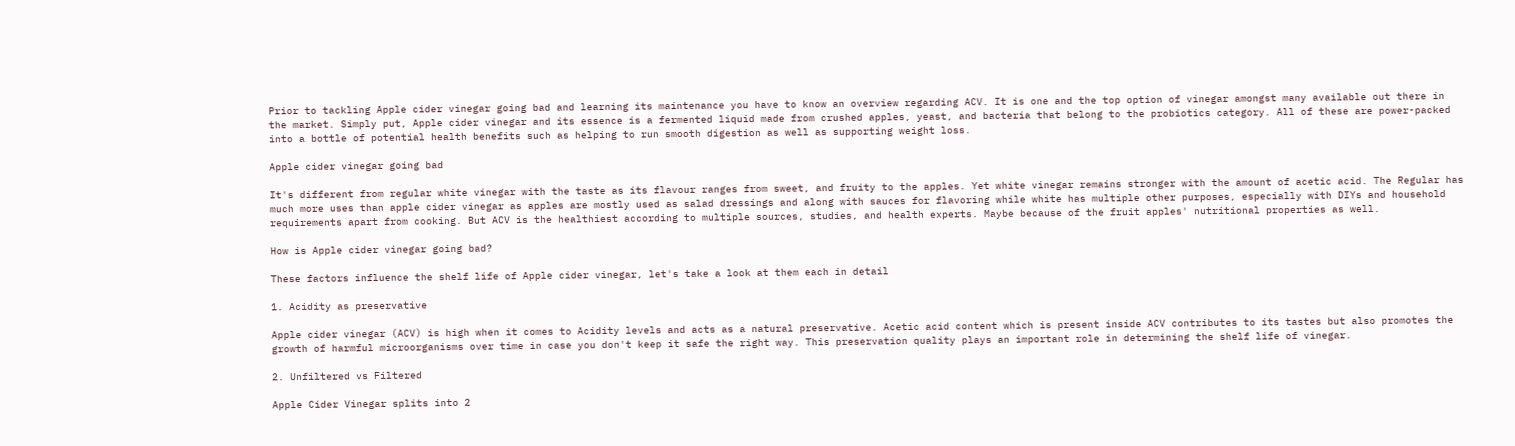Prior to tackling Apple cider vinegar going bad and learning its maintenance you have to know an overview regarding ACV. It is one and the top option of vinegar amongst many available out there in the market. Simply put, Apple cider vinegar and its essence is a fermented liquid made from crushed apples, yeast, and bacteria that belong to the probiotics category. All of these are power-packed into a bottle of potential health benefits such as helping to run smooth digestion as well as supporting weight loss.

Apple cider vinegar going bad

It's different from regular white vinegar with the taste as its flavour ranges from sweet, and fruity to the apples. Yet white vinegar remains stronger with the amount of acetic acid. The Regular has much more uses than apple cider vinegar as apples are mostly used as salad dressings and along with sauces for flavoring while white has multiple other purposes, especially with DIYs and household requirements apart from cooking. But ACV is the healthiest according to multiple sources, studies, and health experts. Maybe because of the fruit apples' nutritional properties as well.

How is Apple cider vinegar going bad?

These factors influence the shelf life of Apple cider vinegar, let's take a look at them each in detail

1. Acidity as preservative

Apple cider vinegar (ACV) is high when it comes to Acidity levels and acts as a natural preservative. Acetic acid content which is present inside ACV contributes to its tastes but also promotes the growth of harmful microorganisms over time in case you don't keep it safe the right way. This preservation quality plays an important role in determining the shelf life of vinegar.

2. Unfiltered vs Filtered

Apple Cider Vinegar splits into 2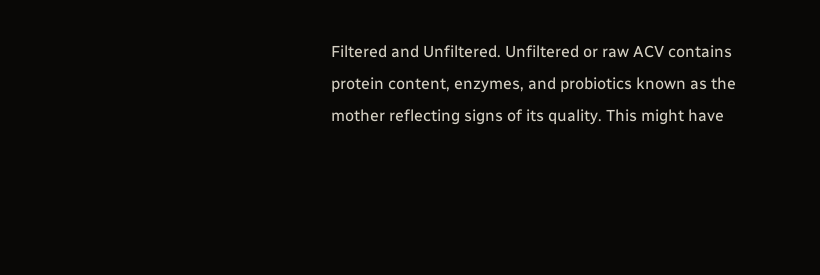Filtered and Unfiltered. Unfiltered or raw ACV contains protein content, enzymes, and probiotics known as the mother reflecting signs of its quality. This might have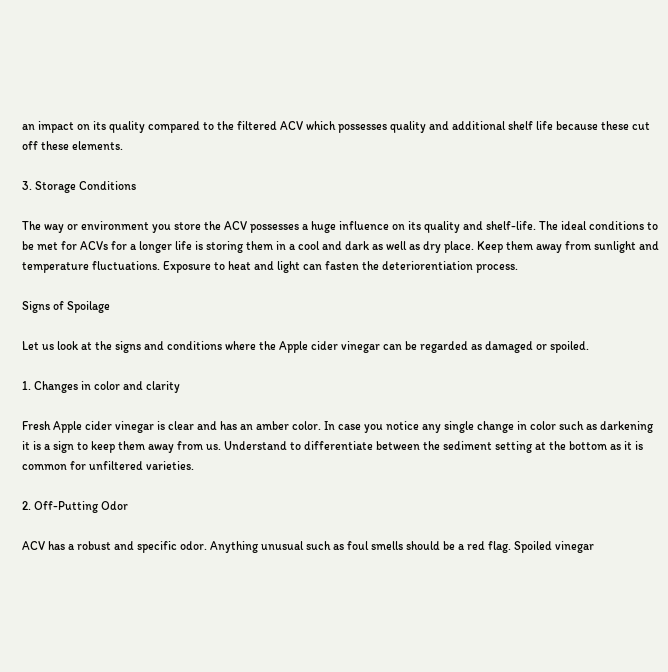an impact on its quality compared to the filtered ACV which possesses quality and additional shelf life because these cut off these elements.

3. Storage Conditions

The way or environment you store the ACV possesses a huge influence on its quality and shelf-life. The ideal conditions to be met for ACVs for a longer life is storing them in a cool and dark as well as dry place. Keep them away from sunlight and temperature fluctuations. Exposure to heat and light can fasten the deteriorentiation process.

Signs of Spoilage

Let us look at the signs and conditions where the Apple cider vinegar can be regarded as damaged or spoiled.

1. Changes in color and clarity

Fresh Apple cider vinegar is clear and has an amber color. In case you notice any single change in color such as darkening it is a sign to keep them away from us. Understand to differentiate between the sediment setting at the bottom as it is common for unfiltered varieties.

2. Off-Putting Odor

ACV has a robust and specific odor. Anything unusual such as foul smells should be a red flag. Spoiled vinegar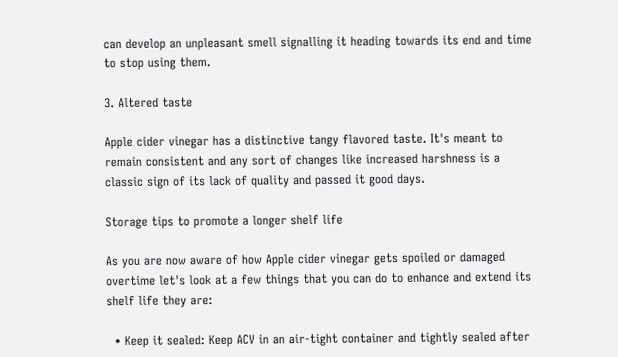can develop an unpleasant smell signalling it heading towards its end and time to stop using them.

3. Altered taste

Apple cider vinegar has a distinctive tangy flavored taste. It's meant to remain consistent and any sort of changes like increased harshness is a classic sign of its lack of quality and passed it good days.

Storage tips to promote a longer shelf life

As you are now aware of how Apple cider vinegar gets spoiled or damaged overtime let's look at a few things that you can do to enhance and extend its shelf life they are:

  • Keep it sealed: Keep ACV in an air-tight container and tightly sealed after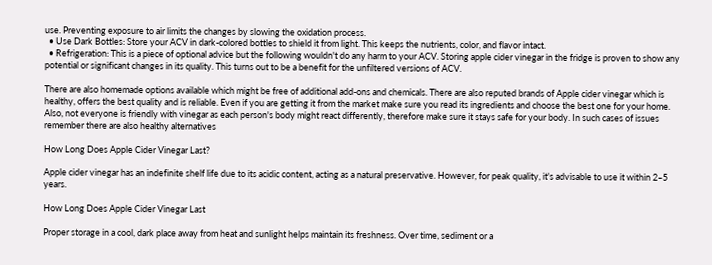use. Preventing exposure to air limits the changes by slowing the oxidation process.
  • Use Dark Bottles: Store your ACV in dark-colored bottles to shield it from light. This keeps the nutrients, color, and flavor intact.
  • Refrigeration: This is a piece of optional advice but the following wouldn't do any harm to your ACV. Storing apple cider vinegar in the fridge is proven to show any potential or significant changes in its quality. This turns out to be a benefit for the unfiltered versions of ACV.

There are also homemade options available which might be free of additional add-ons and chemicals. There are also reputed brands of Apple cider vinegar which is healthy, offers the best quality and is reliable. Even if you are getting it from the market make sure you read its ingredients and choose the best one for your home. Also, not everyone is friendly with vinegar as each person's body might react differently, therefore make sure it stays safe for your body. In such cases of issues remember there are also healthy alternatives

How Long Does Apple Cider Vinegar Last?

Apple cider vinegar has an indefinite shelf life due to its acidic content, acting as a natural preservative. However, for peak quality, it's advisable to use it within 2–5 years.

How Long Does Apple Cider Vinegar Last

Proper storage in a cool, dark place away from heat and sunlight helps maintain its freshness. Over time, sediment or a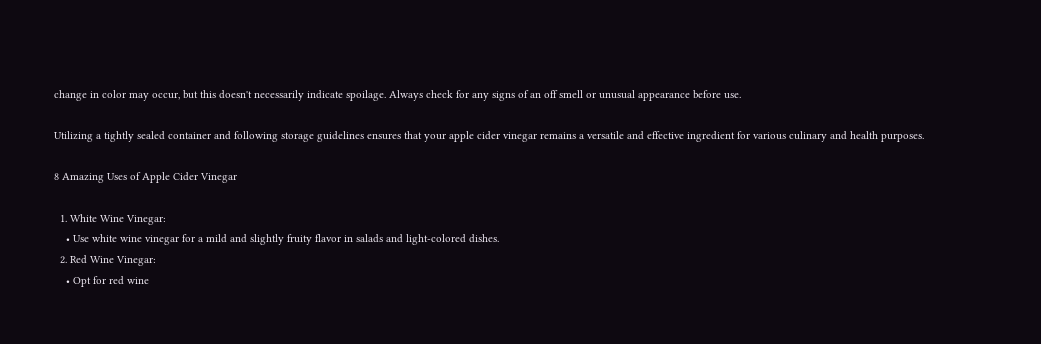change in color may occur, but this doesn't necessarily indicate spoilage. Always check for any signs of an off smell or unusual appearance before use.

Utilizing a tightly sealed container and following storage guidelines ensures that your apple cider vinegar remains a versatile and effective ingredient for various culinary and health purposes.

8 Amazing Uses of Apple Cider Vinegar

  1. White Wine Vinegar:
    • Use white wine vinegar for a mild and slightly fruity flavor in salads and light-colored dishes.
  2. Red Wine Vinegar:
    • Opt for red wine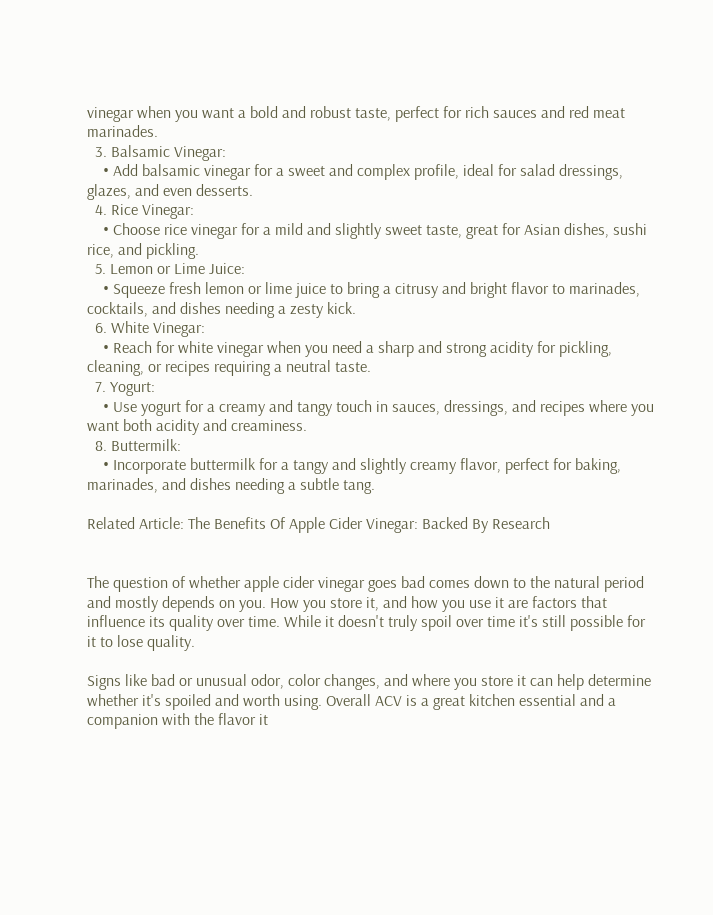vinegar when you want a bold and robust taste, perfect for rich sauces and red meat marinades.
  3. Balsamic Vinegar:
    • Add balsamic vinegar for a sweet and complex profile, ideal for salad dressings, glazes, and even desserts.
  4. Rice Vinegar:
    • Choose rice vinegar for a mild and slightly sweet taste, great for Asian dishes, sushi rice, and pickling.
  5. Lemon or Lime Juice:
    • Squeeze fresh lemon or lime juice to bring a citrusy and bright flavor to marinades, cocktails, and dishes needing a zesty kick.
  6. White Vinegar:
    • Reach for white vinegar when you need a sharp and strong acidity for pickling, cleaning, or recipes requiring a neutral taste.
  7. Yogurt:
    • Use yogurt for a creamy and tangy touch in sauces, dressings, and recipes where you want both acidity and creaminess.
  8. Buttermilk:
    • Incorporate buttermilk for a tangy and slightly creamy flavor, perfect for baking, marinades, and dishes needing a subtle tang.

Related Article: The Benefits Of Apple Cider Vinegar: Backed By Research


The question of whether apple cider vinegar goes bad comes down to the natural period and mostly depends on you. How you store it, and how you use it are factors that influence its quality over time. While it doesn't truly spoil over time it's still possible for it to lose quality.

Signs like bad or unusual odor, color changes, and where you store it can help determine whether it's spoiled and worth using. Overall ACV is a great kitchen essential and a companion with the flavor it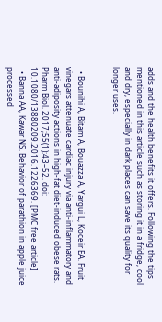adds and the health benefits it offers. Following the tips mentioned in this article such as storing it in a fridge, cool and dry, especially in dark places can save its quality for longer uses.


  • Bounihi A, Bitam A, Bouazza A, Yargui L, Koceir EA. Fruit vinegars attenuate cardiac injury via anti-inflammatory and anti-adiposity actions in high-fat diet-induced obese rats. Pharm Biol. 2017;55(1):43–52. doi: 10.1080/13880209.2016.1226369. [PMC free article]
  • Banna AA, Kawar NS. Behavior of parathion in apple juice processed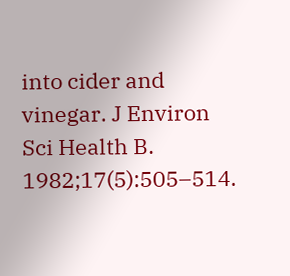into cider and vinegar. J Environ Sci Health B. 1982;17(5):505–514.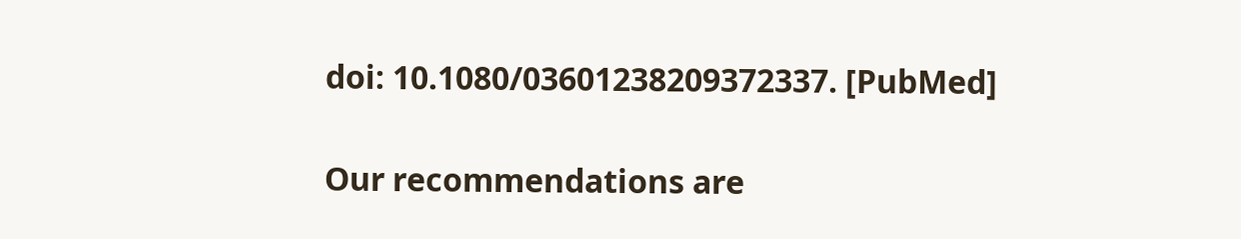doi: 10.1080/03601238209372337. [PubMed]

Our recommendations are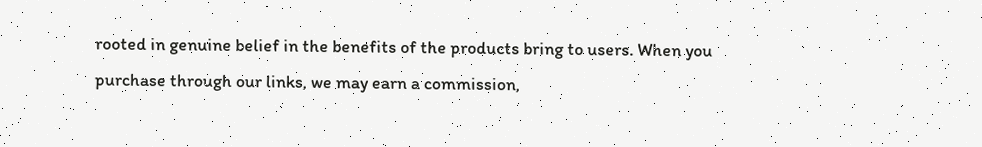rooted in genuine belief in the benefits of the products bring to users. When you purchase through our links, we may earn a commission,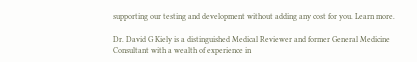supporting our testing and development without adding any cost for you. Learn more.

Dr. David G Kiely is a distinguished Medical Reviewer and former General Medicine Consultant with a wealth of experience in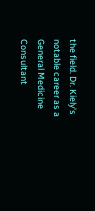the field. Dr. Kiely's notable career as a General Medicine Consultant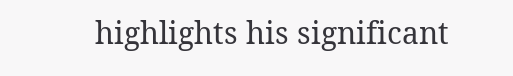highlights his significant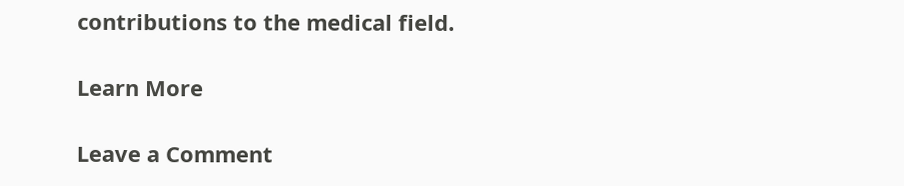contributions to the medical field.

Learn More

Leave a Comment